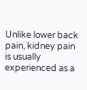Unlike lower back pain, kidney pain is usually experienced as a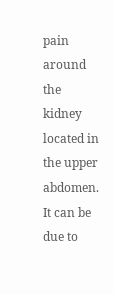pain around the kidney located in the upper abdomen. It can be due to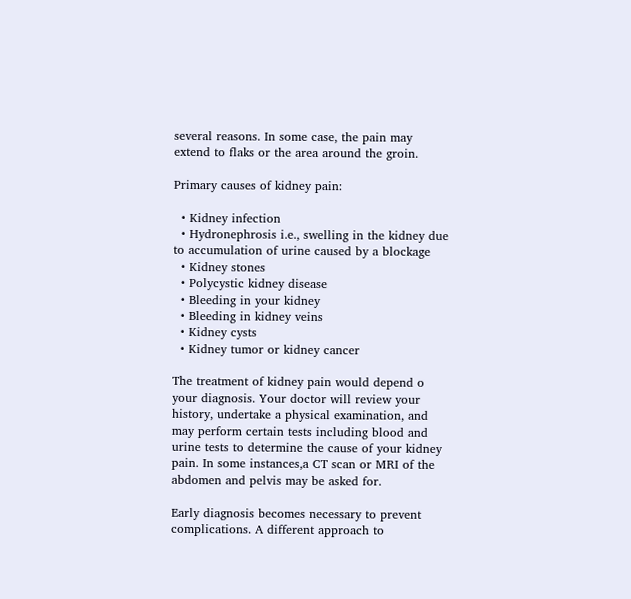several reasons. In some case, the pain may extend to flaks or the area around the groin.

Primary causes of kidney pain:

  • Kidney infection
  • Hydronephrosis i.e., swelling in the kidney due to accumulation of urine caused by a blockage
  • Kidney stones
  • Polycystic kidney disease
  • Bleeding in your kidney
  • Bleeding in kidney veins
  • Kidney cysts
  • Kidney tumor or kidney cancer

The treatment of kidney pain would depend o your diagnosis. Your doctor will review your history, undertake a physical examination, and may perform certain tests including blood and urine tests to determine the cause of your kidney pain. In some instances,a CT scan or MRI of the abdomen and pelvis may be asked for.

Early diagnosis becomes necessary to prevent complications. A different approach to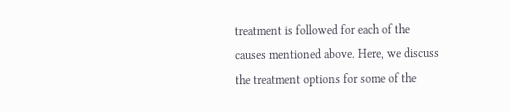treatment is followed for each of the causes mentioned above. Here, we discuss the treatment options for some of the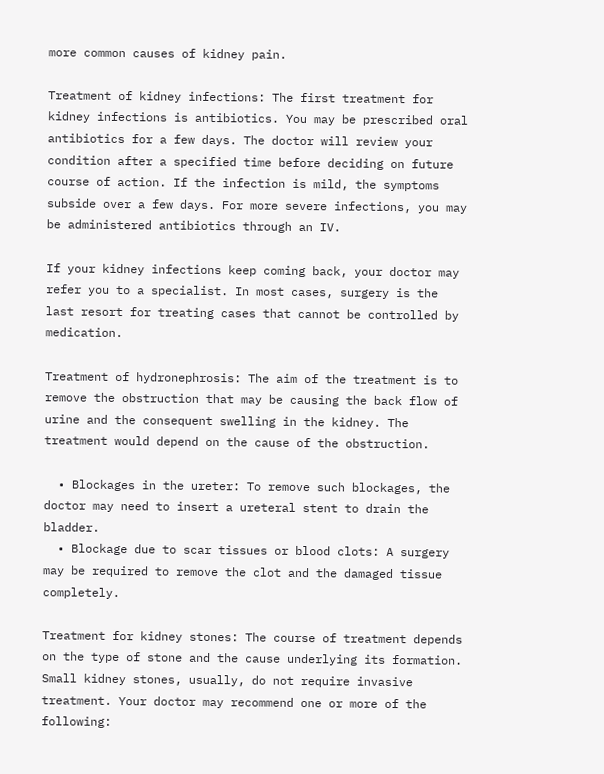more common causes of kidney pain.

Treatment of kidney infections: The first treatment for kidney infections is antibiotics. You may be prescribed oral antibiotics for a few days. The doctor will review your condition after a specified time before deciding on future course of action. If the infection is mild, the symptoms subside over a few days. For more severe infections, you may be administered antibiotics through an IV.

If your kidney infections keep coming back, your doctor may refer you to a specialist. In most cases, surgery is the last resort for treating cases that cannot be controlled by medication.

Treatment of hydronephrosis: The aim of the treatment is to remove the obstruction that may be causing the back flow of urine and the consequent swelling in the kidney. The treatment would depend on the cause of the obstruction.

  • Blockages in the ureter: To remove such blockages, the doctor may need to insert a ureteral stent to drain the bladder.
  • Blockage due to scar tissues or blood clots: A surgery may be required to remove the clot and the damaged tissue completely.

Treatment for kidney stones: The course of treatment depends on the type of stone and the cause underlying its formation. Small kidney stones, usually, do not require invasive treatment. Your doctor may recommend one or more of the following: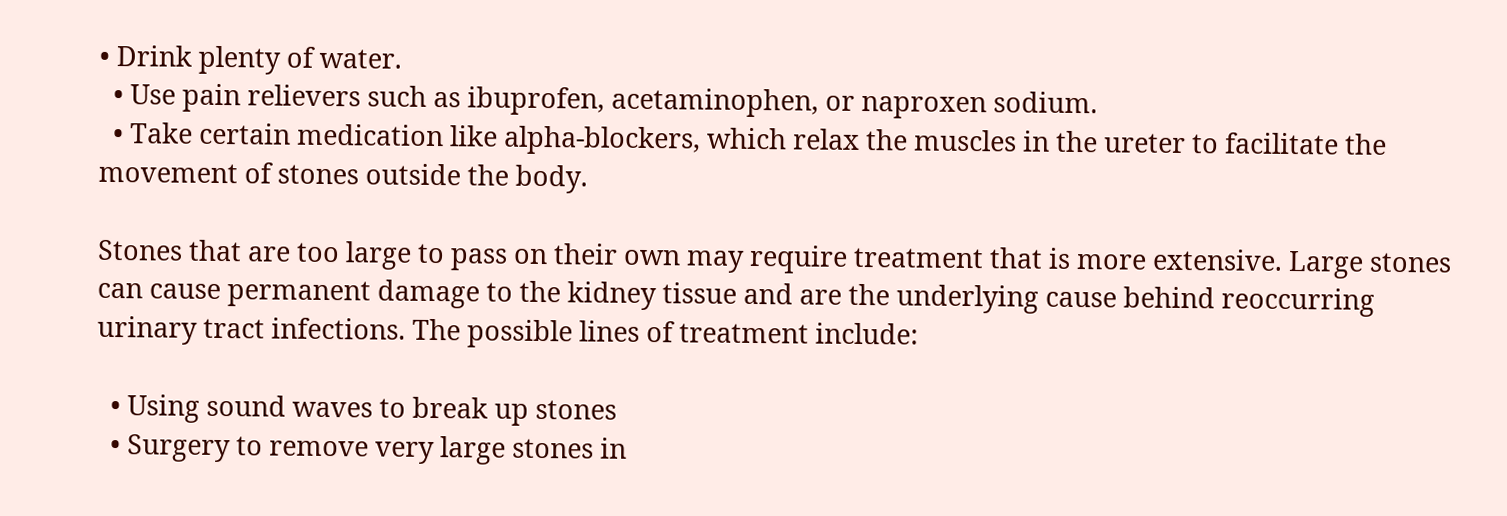• Drink plenty of water.
  • Use pain relievers such as ibuprofen, acetaminophen, or naproxen sodium.
  • Take certain medication like alpha-blockers, which relax the muscles in the ureter to facilitate the movement of stones outside the body.

Stones that are too large to pass on their own may require treatment that is more extensive. Large stones can cause permanent damage to the kidney tissue and are the underlying cause behind reoccurring urinary tract infections. The possible lines of treatment include:

  • Using sound waves to break up stones
  • Surgery to remove very large stones in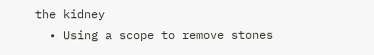the kidney
  • Using a scope to remove stones